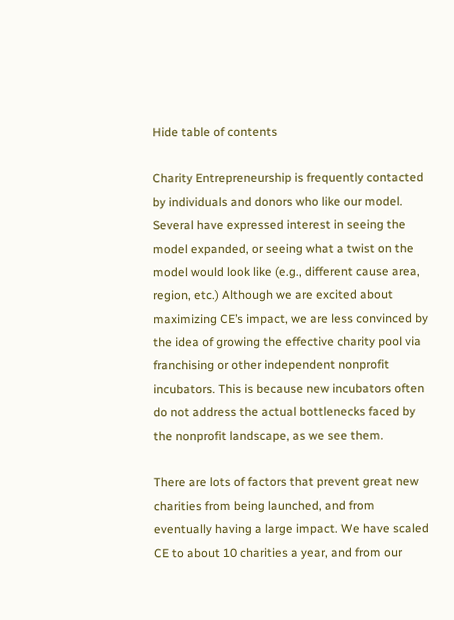Hide table of contents

Charity Entrepreneurship is frequently contacted by individuals and donors who like our model. Several have expressed interest in seeing the model expanded, or seeing what a twist on the model would look like (e.g., different cause area, region, etc.) Although we are excited about maximizing CE’s impact, we are less convinced by the idea of growing the effective charity pool via franchising or other independent nonprofit incubators. This is because new incubators often do not address the actual bottlenecks faced by the nonprofit landscape, as we see them.

There are lots of factors that prevent great new charities from being launched, and from eventually having a large impact. We have scaled CE to about 10 charities a year, and from our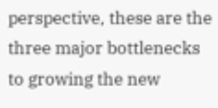perspective, these are the three major bottlenecks to growing the new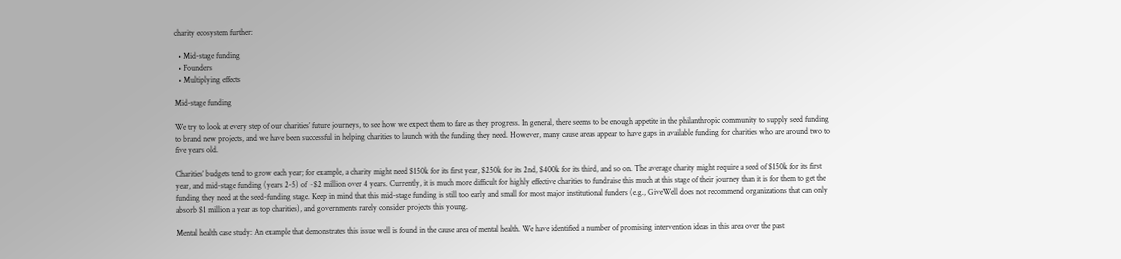charity ecosystem further:

  • Mid-stage funding
  • Founders
  • Multiplying effects

Mid-stage funding

We try to look at every step of our charities’ future journeys, to see how we expect them to fare as they progress. In general, there seems to be enough appetite in the philanthropic community to supply seed funding to brand new projects, and we have been successful in helping charities to launch with the funding they need. However, many cause areas appear to have gaps in available funding for charities who are around two to five years old.

Charities’ budgets tend to grow each year; for example, a charity might need $150k for its first year, $250k for its 2nd, $400k for its third, and so on. The average charity might require a seed of $150k for its first year, and mid-stage funding (years 2-5) of ~$2 million over 4 years. Currently, it is much more difficult for highly effective charities to fundraise this much at this stage of their journey than it is for them to get the funding they need at the seed-funding stage. Keep in mind that this mid-stage funding is still too early and small for most major institutional funders (e.g., GiveWell does not recommend organizations that can only absorb $1 million a year as top charities), and governments rarely consider projects this young.

Mental health case study: An example that demonstrates this issue well is found in the cause area of mental health. We have identified a number of promising intervention ideas in this area over the past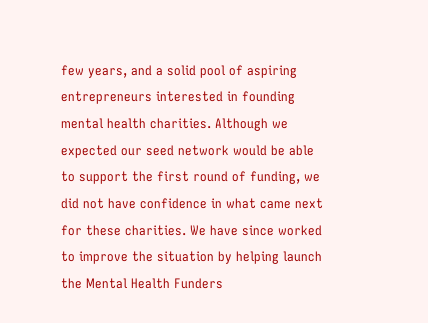few years, and a solid pool of aspiring entrepreneurs interested in founding mental health charities. Although we expected our seed network would be able to support the first round of funding, we did not have confidence in what came next for these charities. We have since worked to improve the situation by helping launch the Mental Health Funders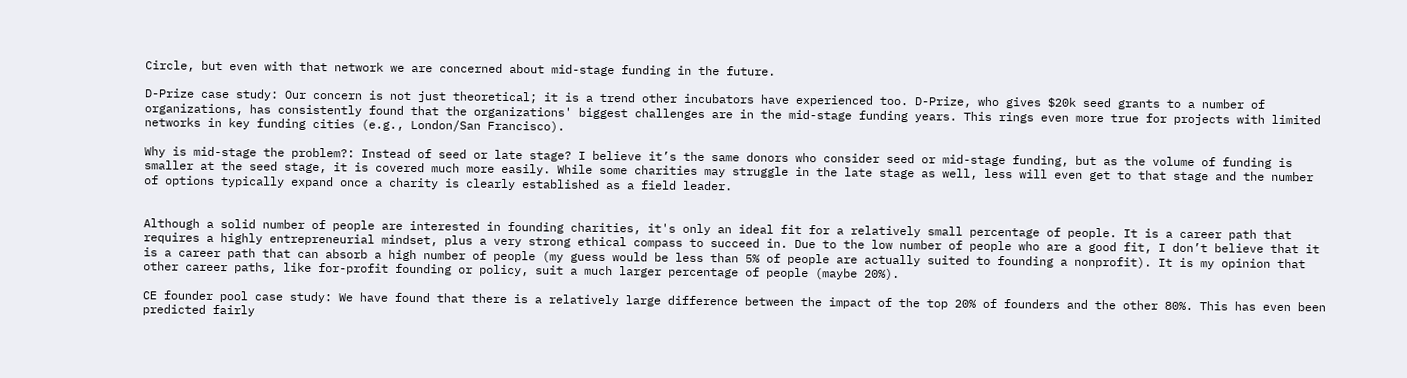Circle, but even with that network we are concerned about mid-stage funding in the future.

D-Prize case study: Our concern is not just theoretical; it is a trend other incubators have experienced too. D-Prize, who gives $20k seed grants to a number of organizations, has consistently found that the organizations' biggest challenges are in the mid-stage funding years. This rings even more true for projects with limited networks in key funding cities (e.g., London/San Francisco).

Why is mid-stage the problem?: Instead of seed or late stage? I believe it’s the same donors who consider seed or mid-stage funding, but as the volume of funding is smaller at the seed stage, it is covered much more easily. While some charities may struggle in the late stage as well, less will even get to that stage and the number of options typically expand once a charity is clearly established as a field leader.


Although a solid number of people are interested in founding charities, it's only an ideal fit for a relatively small percentage of people. It is a career path that requires a highly entrepreneurial mindset, plus a very strong ethical compass to succeed in. Due to the low number of people who are a good fit, I don’t believe that it is a career path that can absorb a high number of people (my guess would be less than 5% of people are actually suited to founding a nonprofit). It is my opinion that other career paths, like for-profit founding or policy, suit a much larger percentage of people (maybe 20%).

CE founder pool case study: We have found that there is a relatively large difference between the impact of the top 20% of founders and the other 80%. This has even been predicted fairly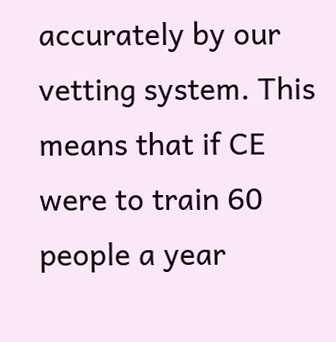accurately by our vetting system. This means that if CE were to train 60 people a year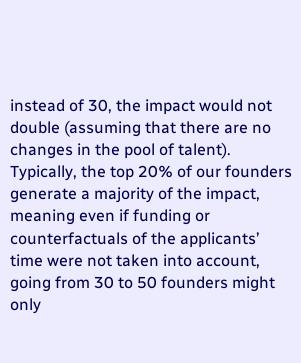instead of 30, the impact would not double (assuming that there are no changes in the pool of talent). Typically, the top 20% of our founders generate a majority of the impact, meaning even if funding or counterfactuals of the applicants’ time were not taken into account, going from 30 to 50 founders might only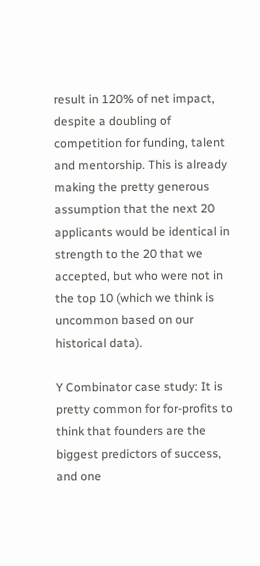result in 120% of net impact, despite a doubling of competition for funding, talent and mentorship. This is already making the pretty generous assumption that the next 20 applicants would be identical in strength to the 20 that we accepted, but who were not in the top 10 (which we think is uncommon based on our historical data).

Y Combinator case study: It is pretty common for for-profits to think that founders are the biggest predictors of success, and one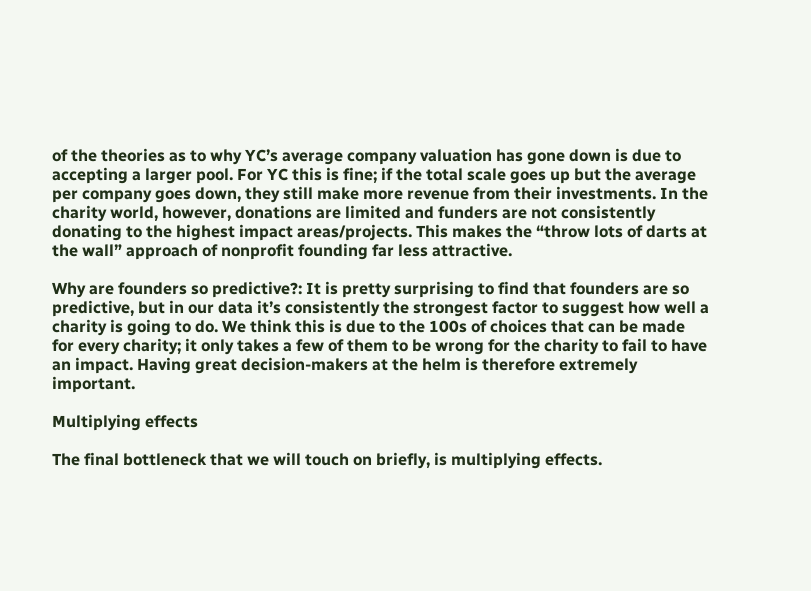of the theories as to why YC’s average company valuation has gone down is due to accepting a larger pool. For YC this is fine; if the total scale goes up but the average per company goes down, they still make more revenue from their investments. In the charity world, however, donations are limited and funders are not consistently donating to the highest impact areas/projects. This makes the “throw lots of darts at the wall” approach of nonprofit founding far less attractive.

Why are founders so predictive?: It is pretty surprising to find that founders are so predictive, but in our data it’s consistently the strongest factor to suggest how well a charity is going to do. We think this is due to the 100s of choices that can be made for every charity; it only takes a few of them to be wrong for the charity to fail to have an impact. Having great decision-makers at the helm is therefore extremely important.

Multiplying effects

The final bottleneck that we will touch on briefly, is multiplying effects.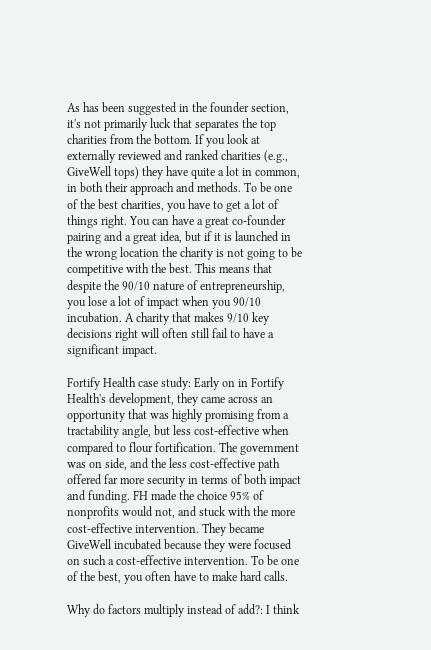As has been suggested in the founder section, it's not primarily luck that separates the top charities from the bottom. If you look at externally reviewed and ranked charities (e.g., GiveWell tops) they have quite a lot in common, in both their approach and methods. To be one of the best charities, you have to get a lot of things right. You can have a great co-founder pairing and a great idea, but if it is launched in the wrong location the charity is not going to be competitive with the best. This means that despite the 90/10 nature of entrepreneurship, you lose a lot of impact when you 90/10 incubation. A charity that makes 9/10 key decisions right will often still fail to have a significant impact.

Fortify Health case study: Early on in Fortify Health's development, they came across an opportunity that was highly promising from a tractability angle, but less cost-effective when compared to flour fortification. The government was on side, and the less cost-effective path offered far more security in terms of both impact and funding. FH made the choice 95% of nonprofits would not, and stuck with the more cost-effective intervention. They became GiveWell incubated because they were focused on such a cost-effective intervention. To be one of the best, you often have to make hard calls.

Why do factors multiply instead of add?: I think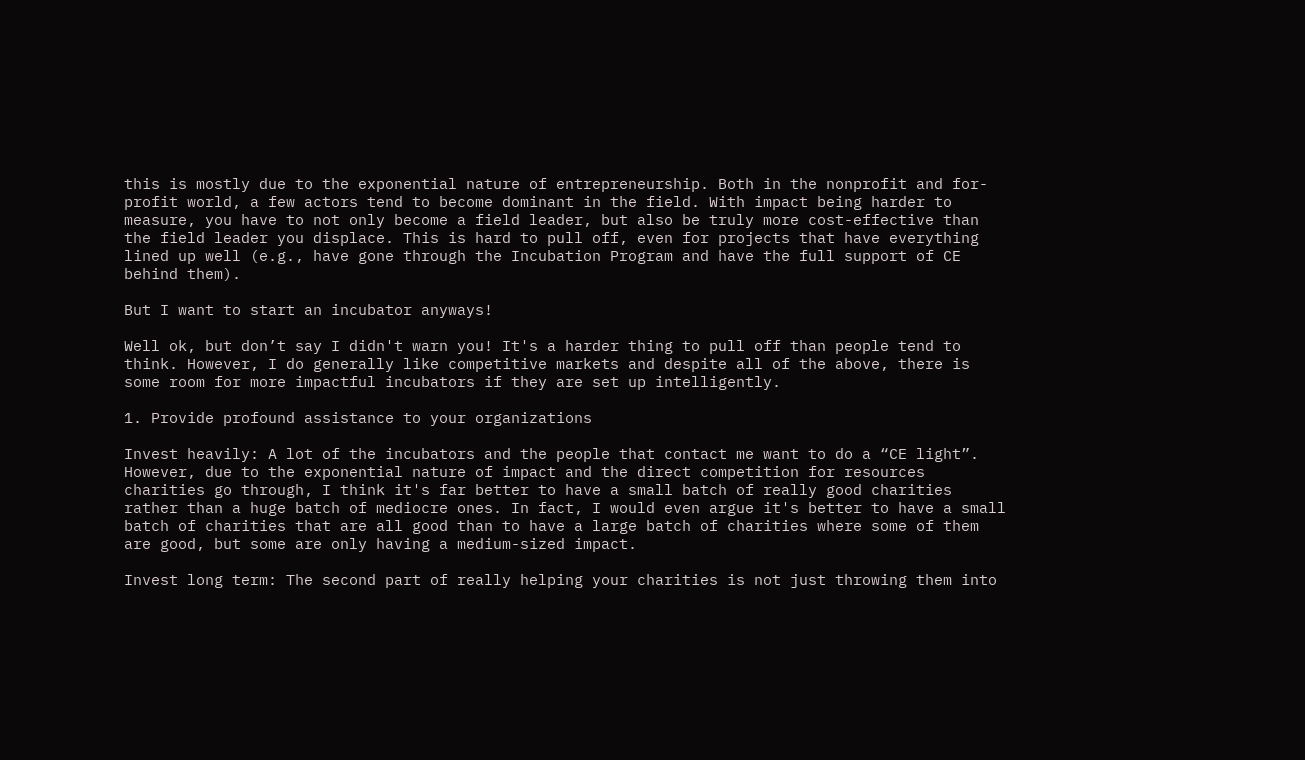this is mostly due to the exponential nature of entrepreneurship. Both in the nonprofit and for-profit world, a few actors tend to become dominant in the field. With impact being harder to measure, you have to not only become a field leader, but also be truly more cost-effective than the field leader you displace. This is hard to pull off, even for projects that have everything lined up well (e.g., have gone through the Incubation Program and have the full support of CE behind them).

But I want to start an incubator anyways!

Well ok, but don’t say I didn't warn you! It's a harder thing to pull off than people tend to think. However, I do generally like competitive markets and despite all of the above, there is some room for more impactful incubators if they are set up intelligently.

1. Provide profound assistance to your organizations

Invest heavily: A lot of the incubators and the people that contact me want to do a “CE light”. However, due to the exponential nature of impact and the direct competition for resources charities go through, I think it's far better to have a small batch of really good charities rather than a huge batch of mediocre ones. In fact, I would even argue it's better to have a small batch of charities that are all good than to have a large batch of charities where some of them are good, but some are only having a medium-sized impact.

Invest long term: The second part of really helping your charities is not just throwing them into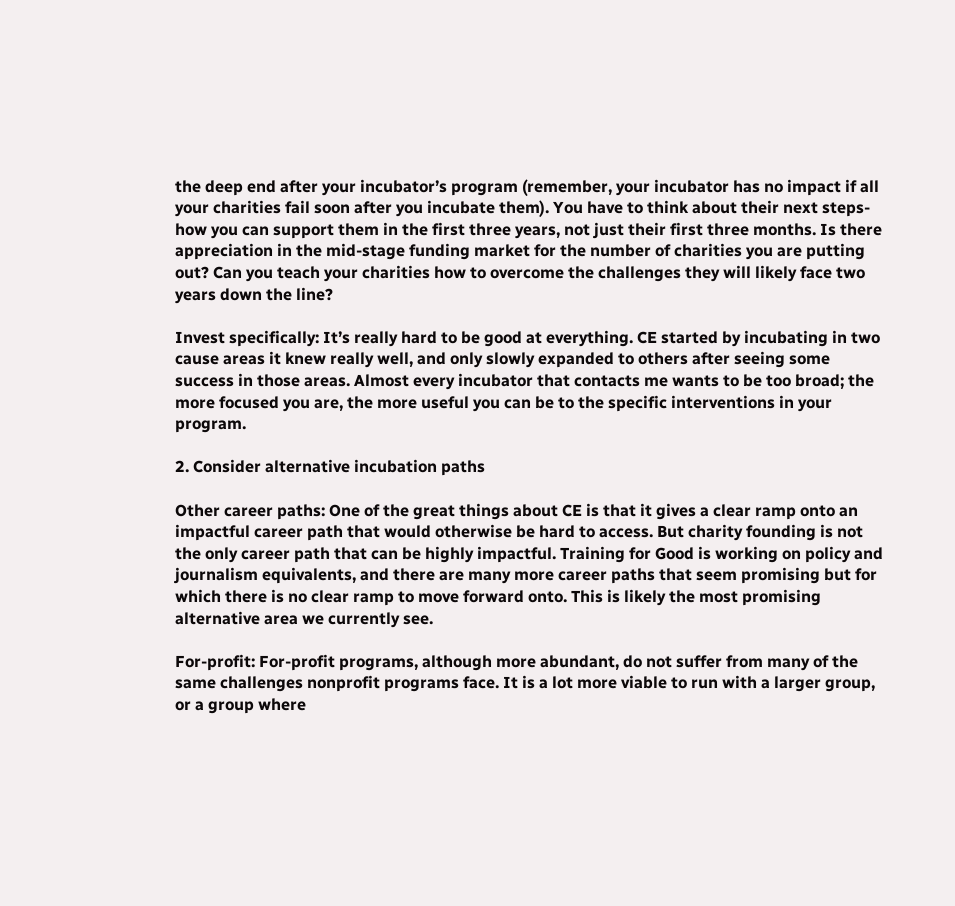the deep end after your incubator’s program (remember, your incubator has no impact if all your charities fail soon after you incubate them). You have to think about their next steps- how you can support them in the first three years, not just their first three months. Is there appreciation in the mid-stage funding market for the number of charities you are putting out? Can you teach your charities how to overcome the challenges they will likely face two years down the line?

Invest specifically: It’s really hard to be good at everything. CE started by incubating in two cause areas it knew really well, and only slowly expanded to others after seeing some success in those areas. Almost every incubator that contacts me wants to be too broad; the more focused you are, the more useful you can be to the specific interventions in your program.

2. Consider alternative incubation paths

Other career paths: One of the great things about CE is that it gives a clear ramp onto an impactful career path that would otherwise be hard to access. But charity founding is not the only career path that can be highly impactful. Training for Good is working on policy and journalism equivalents, and there are many more career paths that seem promising but for which there is no clear ramp to move forward onto. This is likely the most promising alternative area we currently see.

For-profit: For-profit programs, although more abundant, do not suffer from many of the same challenges nonprofit programs face. It is a lot more viable to run with a larger group, or a group where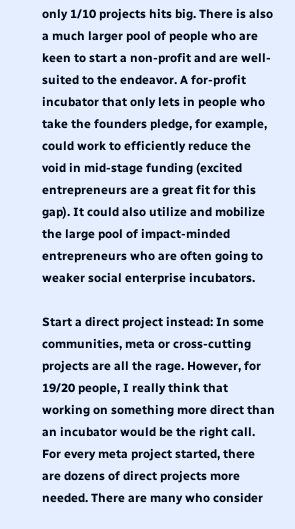only 1/10 projects hits big. There is also a much larger pool of people who are keen to start a non-profit and are well-suited to the endeavor. A for-profit incubator that only lets in people who take the founders pledge, for example, could work to efficiently reduce the void in mid-stage funding (excited entrepreneurs are a great fit for this gap). It could also utilize and mobilize the large pool of impact-minded entrepreneurs who are often going to weaker social enterprise incubators.

Start a direct project instead: In some communities, meta or cross-cutting projects are all the rage. However, for 19/20 people, I really think that working on something more direct than an incubator would be the right call. For every meta project started, there are dozens of direct projects more needed. There are many who consider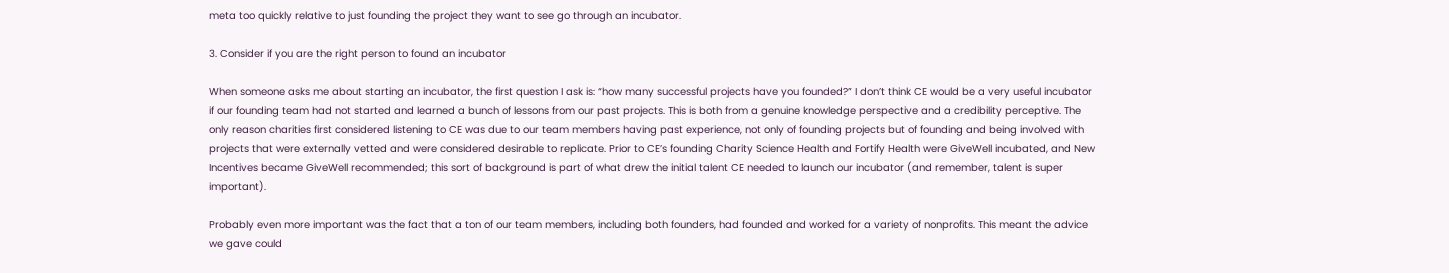meta too quickly relative to just founding the project they want to see go through an incubator.

3. Consider if you are the right person to found an incubator

When someone asks me about starting an incubator, the first question I ask is: “how many successful projects have you founded?” I don’t think CE would be a very useful incubator if our founding team had not started and learned a bunch of lessons from our past projects. This is both from a genuine knowledge perspective and a credibility perceptive. The only reason charities first considered listening to CE was due to our team members having past experience, not only of founding projects but of founding and being involved with projects that were externally vetted and were considered desirable to replicate. Prior to CE’s founding Charity Science Health and Fortify Health were GiveWell incubated, and New Incentives became GiveWell recommended; this sort of background is part of what drew the initial talent CE needed to launch our incubator (and remember, talent is super important).

Probably even more important was the fact that a ton of our team members, including both founders, had founded and worked for a variety of nonprofits. This meant the advice we gave could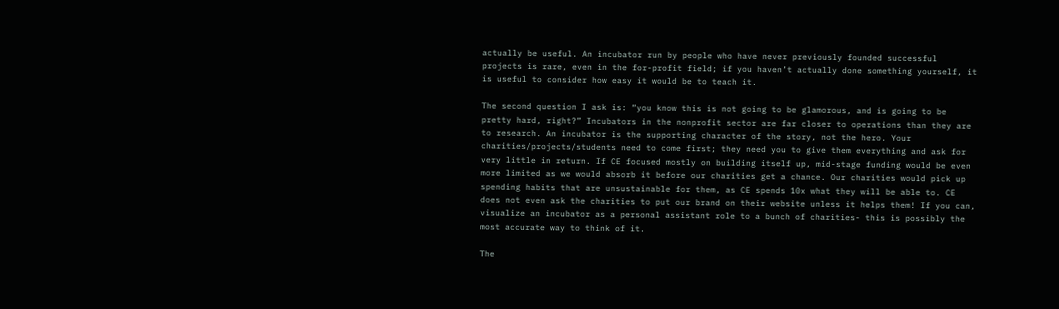actually be useful. An incubator run by people who have never previously founded successful projects is rare, even in the for-profit field; if you haven’t actually done something yourself, it is useful to consider how easy it would be to teach it.

The second question I ask is: “you know this is not going to be glamorous, and is going to be pretty hard, right?” Incubators in the nonprofit sector are far closer to operations than they are to research. An incubator is the supporting character of the story, not the hero. Your charities/projects/students need to come first; they need you to give them everything and ask for very little in return. If CE focused mostly on building itself up, mid-stage funding would be even more limited as we would absorb it before our charities get a chance. Our charities would pick up spending habits that are unsustainable for them, as CE spends 10x what they will be able to. CE does not even ask the charities to put our brand on their website unless it helps them! If you can, visualize an incubator as a personal assistant role to a bunch of charities- this is possibly the most accurate way to think of it.

The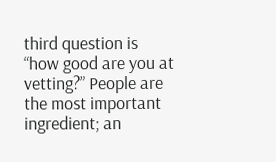third question is “how good are you at vetting?” People are the most important ingredient; an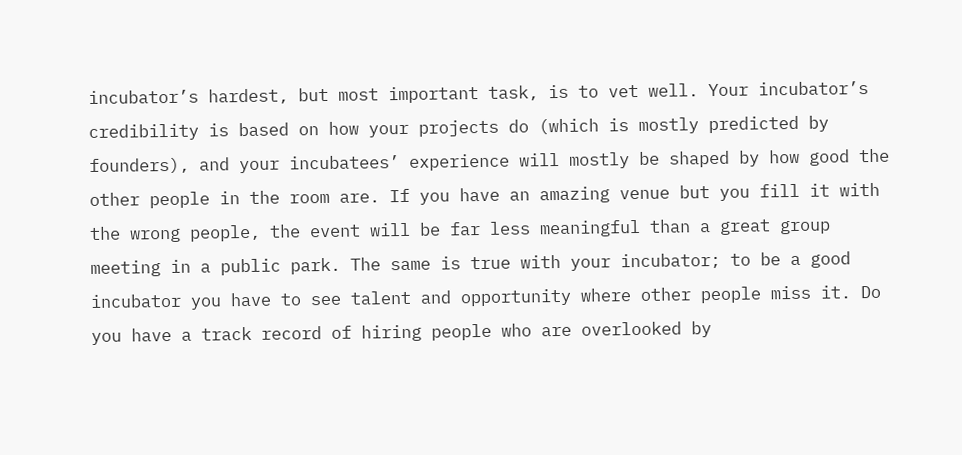incubator’s hardest, but most important task, is to vet well. Your incubator’s credibility is based on how your projects do (which is mostly predicted by founders), and your incubatees’ experience will mostly be shaped by how good the other people in the room are. If you have an amazing venue but you fill it with the wrong people, the event will be far less meaningful than a great group meeting in a public park. The same is true with your incubator; to be a good incubator you have to see talent and opportunity where other people miss it. Do you have a track record of hiring people who are overlooked by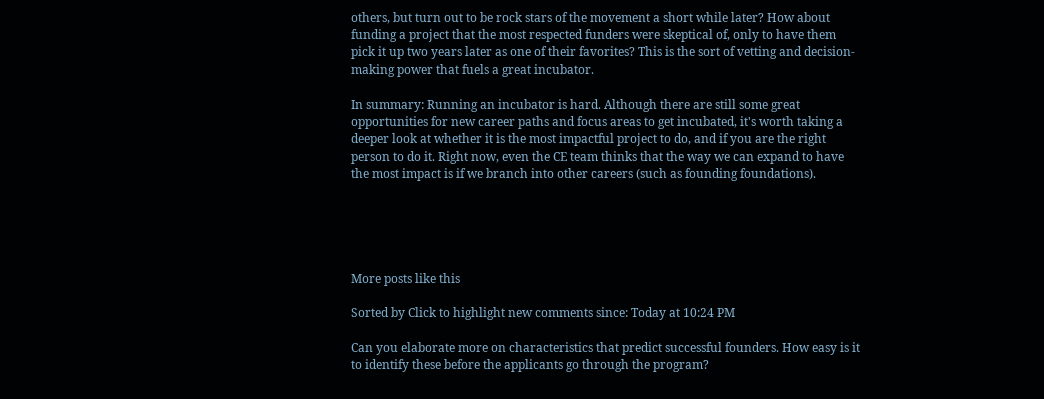others, but turn out to be rock stars of the movement a short while later? How about funding a project that the most respected funders were skeptical of, only to have them pick it up two years later as one of their favorites? This is the sort of vetting and decision-making power that fuels a great incubator.

In summary: Running an incubator is hard. Although there are still some great opportunities for new career paths and focus areas to get incubated, it's worth taking a deeper look at whether it is the most impactful project to do, and if you are the right person to do it. Right now, even the CE team thinks that the way we can expand to have the most impact is if we branch into other careers (such as founding foundations).





More posts like this

Sorted by Click to highlight new comments since: Today at 10:24 PM

Can you elaborate more on characteristics that predict successful founders. How easy is it to identify these before the applicants go through the program?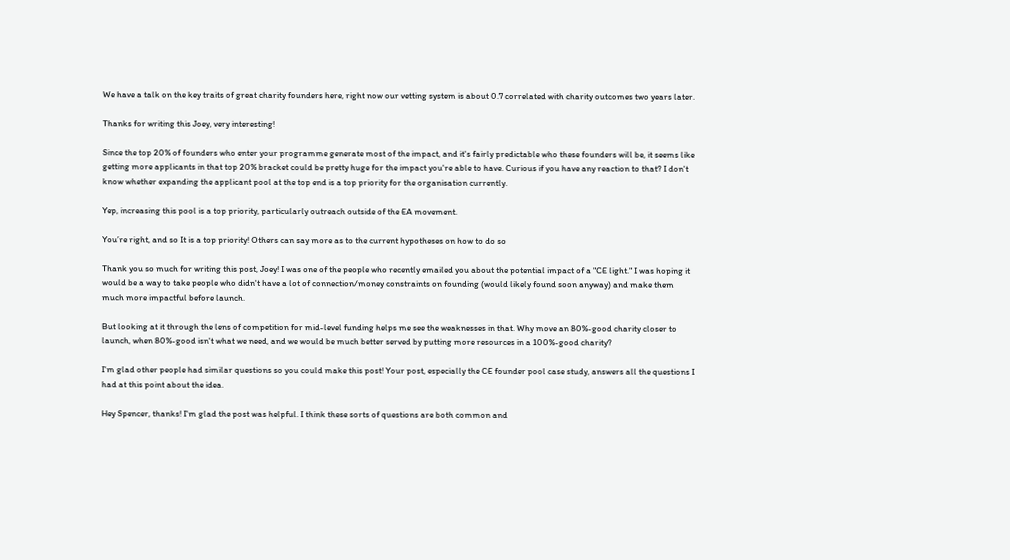We have a talk on the key traits of great charity founders here, right now our vetting system is about 0.7 correlated with charity outcomes two years later.

Thanks for writing this Joey, very interesting!

Since the top 20% of founders who enter your programme generate most of the impact, and it's fairly predictable who these founders will be, it seems like getting more applicants in that top 20% bracket could be pretty huge for the impact you're able to have. Curious if you have any reaction to that? I don't know whether expanding the applicant pool at the top end is a top priority for the organisation currently.

Yep, increasing this pool is a top priority, particularly outreach outside of the EA movement.

You’re right, and so It is a top priority! Others can say more as to the current hypotheses on how to do so

Thank you so much for writing this post, Joey! I was one of the people who recently emailed you about the potential impact of a "CE light." I was hoping it would be a way to take people who didn't have a lot of connection/money constraints on founding (would likely found soon anyway) and make them much more impactful before launch.

But looking at it through the lens of competition for mid-level funding helps me see the weaknesses in that. Why move an 80%-good charity closer to launch, when 80%-good isn't what we need, and we would be much better served by putting more resources in a 100%-good charity?

I'm glad other people had similar questions so you could make this post! Your post, especially the CE founder pool case study, answers all the questions I had at this point about the idea.

Hey Spencer, thanks! I'm glad the post was helpful. I think these sorts of questions are both common and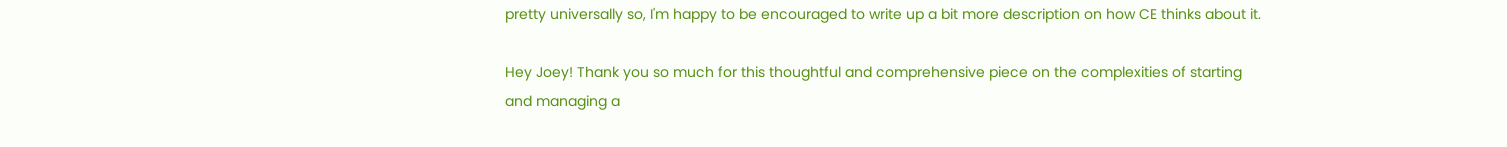pretty universally so, I'm happy to be encouraged to write up a bit more description on how CE thinks about it.

Hey Joey! Thank you so much for this thoughtful and comprehensive piece on the complexities of starting and managing a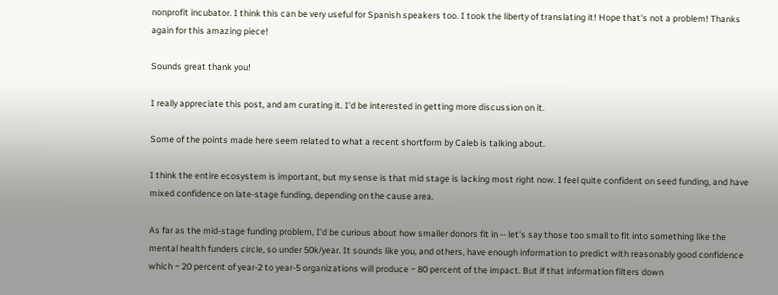nonprofit incubator. I think this can be very useful for Spanish speakers too. I took the liberty of translating it! Hope that's not a problem! Thanks again for this amazing piece!

Sounds great thank you!

I really appreciate this post, and am curating it. I'd be interested in getting more discussion on it.

Some of the points made here seem related to what a recent shortform by Caleb is talking about.

I think the entire ecosystem is important, but my sense is that mid stage is lacking most right now. I feel quite confident on seed funding, and have mixed confidence on late-stage funding, depending on the cause area.

As far as the mid-stage funding problem, I'd be curious about how smaller donors fit in -- let's say those too small to fit into something like the mental health funders circle, so under 50k/year. It sounds like you, and others, have enough information to predict with reasonably good confidence which ~ 20 percent of year-2 to year-5 organizations will produce ~ 80 percent of the impact. But if that information filters down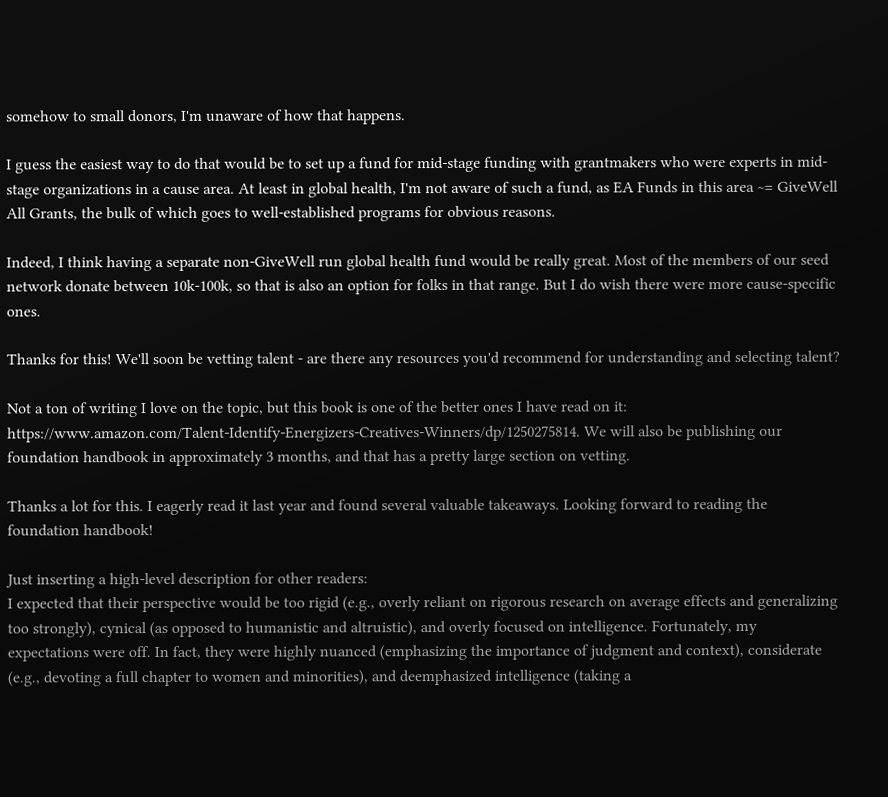somehow to small donors, I'm unaware of how that happens.

I guess the easiest way to do that would be to set up a fund for mid-stage funding with grantmakers who were experts in mid-stage organizations in a cause area. At least in global health, I'm not aware of such a fund, as EA Funds in this area ~= GiveWell All Grants, the bulk of which goes to well-established programs for obvious reasons.

Indeed, I think having a separate non-GiveWell run global health fund would be really great. Most of the members of our seed network donate between 10k-100k, so that is also an option for folks in that range. But I do wish there were more cause-specific ones.

Thanks for this! We'll soon be vetting talent - are there any resources you'd recommend for understanding and selecting talent?

Not a ton of writing I love on the topic, but this book is one of the better ones I have read on it: https://www.amazon.com/Talent-Identify-Energizers-Creatives-Winners/dp/1250275814. We will also be publishing our foundation handbook in approximately 3 months, and that has a pretty large section on vetting.

Thanks a lot for this. I eagerly read it last year and found several valuable takeaways. Looking forward to reading the foundation handbook!

Just inserting a high-level description for other readers:
I expected that their perspective would be too rigid (e.g., overly reliant on rigorous research on average effects and generalizing too strongly), cynical (as opposed to humanistic and altruistic), and overly focused on intelligence. Fortunately, my expectations were off. In fact, they were highly nuanced (emphasizing the importance of judgment and context), considerate (e.g., devoting a full chapter to women and minorities), and deemphasized intelligence (taking a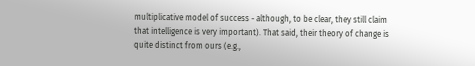multiplicative model of success - although, to be clear, they still claim that intelligence is very important). That said, their theory of change is quite distinct from ours (e.g.,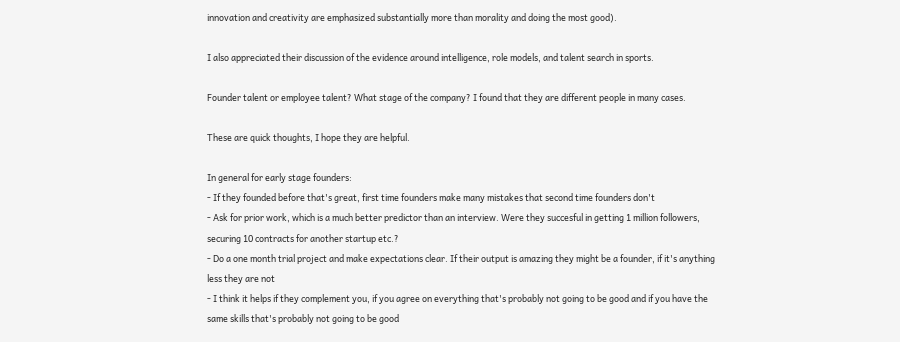innovation and creativity are emphasized substantially more than morality and doing the most good).

I also appreciated their discussion of the evidence around intelligence, role models, and talent search in sports.

Founder talent or employee talent? What stage of the company? I found that they are different people in many cases.

These are quick thoughts, I hope they are helpful.

In general for early stage founders:
- If they founded before that's great, first time founders make many mistakes that second time founders don't
- Ask for prior work, which is a much better predictor than an interview. Were they succesful in getting 1 million followers, securing 10 contracts for another startup etc.?
- Do a one month trial project and make expectations clear. If their output is amazing they might be a founder, if it's anything less they are not
- I think it helps if they complement you, if you agree on everything that's probably not going to be good and if you have the same skills that's probably not going to be good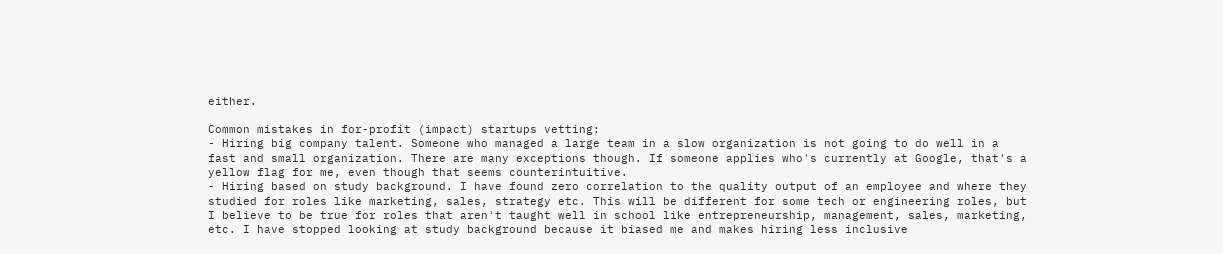either.

Common mistakes in for-profit (impact) startups vetting:
- Hiring big company talent. Someone who managed a large team in a slow organization is not going to do well in a fast and small organization. There are many exceptions though. If someone applies who's currently at Google, that's a yellow flag for me, even though that seems counterintuitive.
- Hiring based on study background. I have found zero correlation to the quality output of an employee and where they studied for roles like marketing, sales, strategy etc. This will be different for some tech or engineering roles, but I believe to be true for roles that aren't taught well in school like entrepreneurship, management, sales, marketing, etc. I have stopped looking at study background because it biased me and makes hiring less inclusive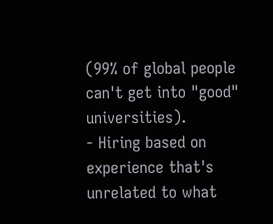(99% of global people can't get into "good" universities).
- Hiring based on experience that's unrelated to what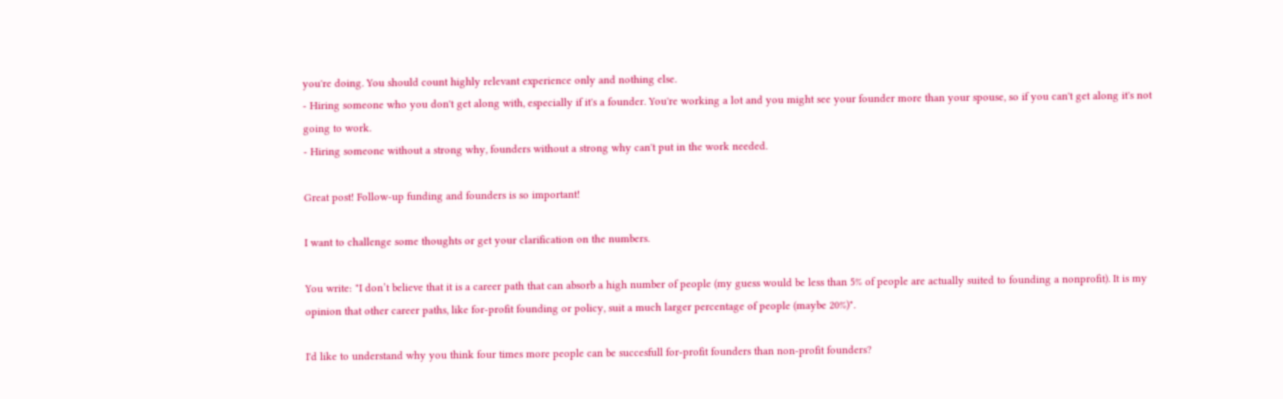you're doing. You should count highly relevant experience only and nothing else.
- Hiring someone who you don't get along with, especially if it's a founder. You're working a lot and you might see your founder more than your spouse, so if you can't get along it's not going to work.
- Hiring someone without a strong why, founders without a strong why can't put in the work needed.

Great post! Follow-up funding and founders is so important!

I want to challenge some thoughts or get your clarification on the numbers.

You write: "I don’t believe that it is a career path that can absorb a high number of people (my guess would be less than 5% of people are actually suited to founding a nonprofit). It is my opinion that other career paths, like for-profit founding or policy, suit a much larger percentage of people (maybe 20%)".

I'd like to understand why you think four times more people can be succesfull for-profit founders than non-profit founders?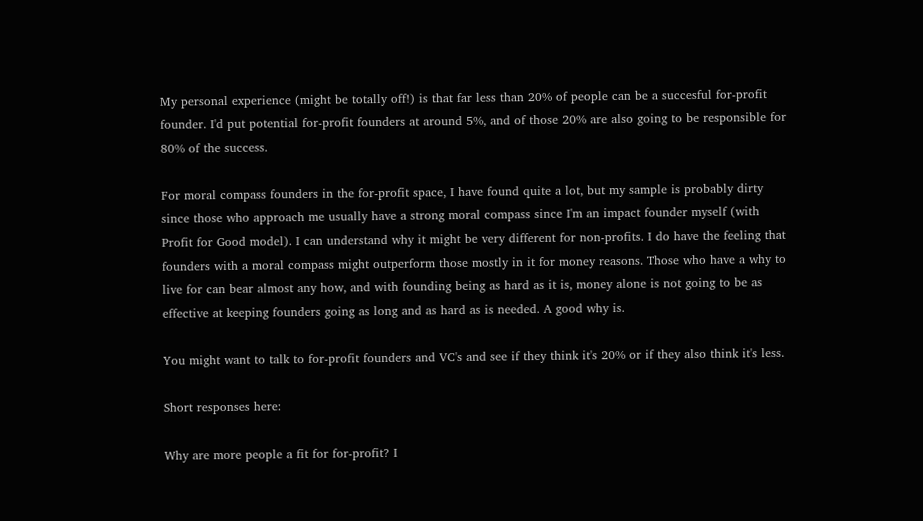My personal experience (might be totally off!) is that far less than 20% of people can be a succesful for-profit founder. I'd put potential for-profit founders at around 5%, and of those 20% are also going to be responsible for 80% of the success.

For moral compass founders in the for-profit space, I have found quite a lot, but my sample is probably dirty since those who approach me usually have a strong moral compass since I'm an impact founder myself (with Profit for Good model). I can understand why it might be very different for non-profits. I do have the feeling that founders with a moral compass might outperform those mostly in it for money reasons. Those who have a why to live for can bear almost any how, and with founding being as hard as it is, money alone is not going to be as effective at keeping founders going as long and as hard as is needed. A good why is.

You might want to talk to for-profit founders and VC's and see if they think it's 20% or if they also think it's less.

Short responses here:

Why are more people a fit for for-profit? I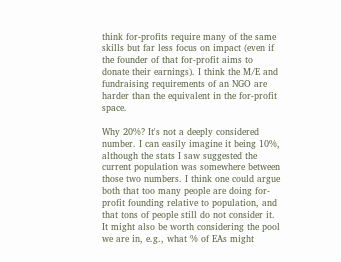think for-profits require many of the same skills but far less focus on impact (even if the founder of that for-profit aims to donate their earnings). I think the M/E and fundraising requirements of an NGO are harder than the equivalent in the for-profit space.

Why 20%? It's not a deeply considered number. I can easily imagine it being 10%, although the stats I saw suggested the current population was somewhere between those two numbers. I think one could argue both that too many people are doing for-profit founding relative to population, and that tons of people still do not consider it. It might also be worth considering the pool we are in, e.g., what % of EAs might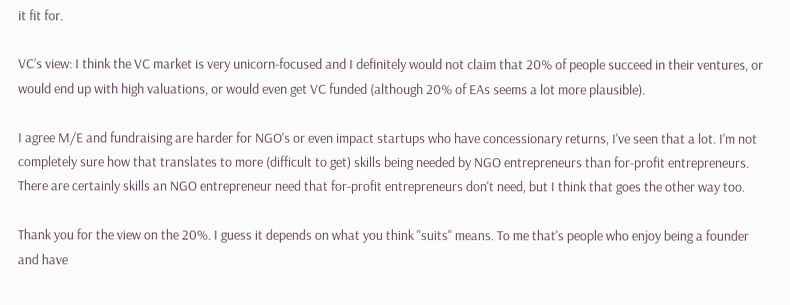it fit for.

VC’s view: I think the VC market is very unicorn-focused and I definitely would not claim that 20% of people succeed in their ventures, or would end up with high valuations, or would even get VC funded (although 20% of EAs seems a lot more plausible).

I agree M/E and fundraising are harder for NGO's or even impact startups who have concessionary returns, I've seen that a lot. I'm not completely sure how that translates to more (difficult to get) skills being needed by NGO entrepreneurs than for-profit entrepreneurs. There are certainly skills an NGO entrepreneur need that for-profit entrepreneurs don't need, but I think that goes the other way too.

Thank you for the view on the 20%. I guess it depends on what you think "suits" means. To me that's people who enjoy being a founder and have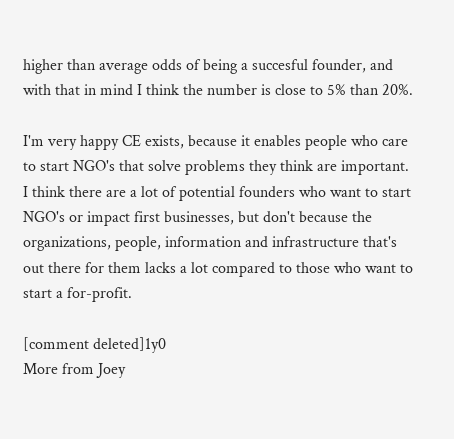higher than average odds of being a succesful founder, and with that in mind I think the number is close to 5% than 20%.

I'm very happy CE exists, because it enables people who care to start NGO's that solve problems they think are important. I think there are a lot of potential founders who want to start NGO's or impact first businesses, but don't because the organizations, people, information and infrastructure that's out there for them lacks a lot compared to those who want to start a for-profit.

[comment deleted]1y0
More from Joey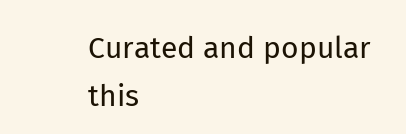Curated and popular this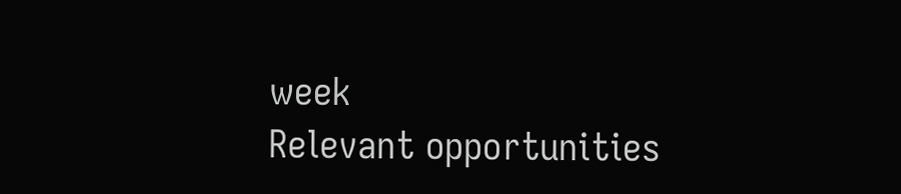week
Relevant opportunities